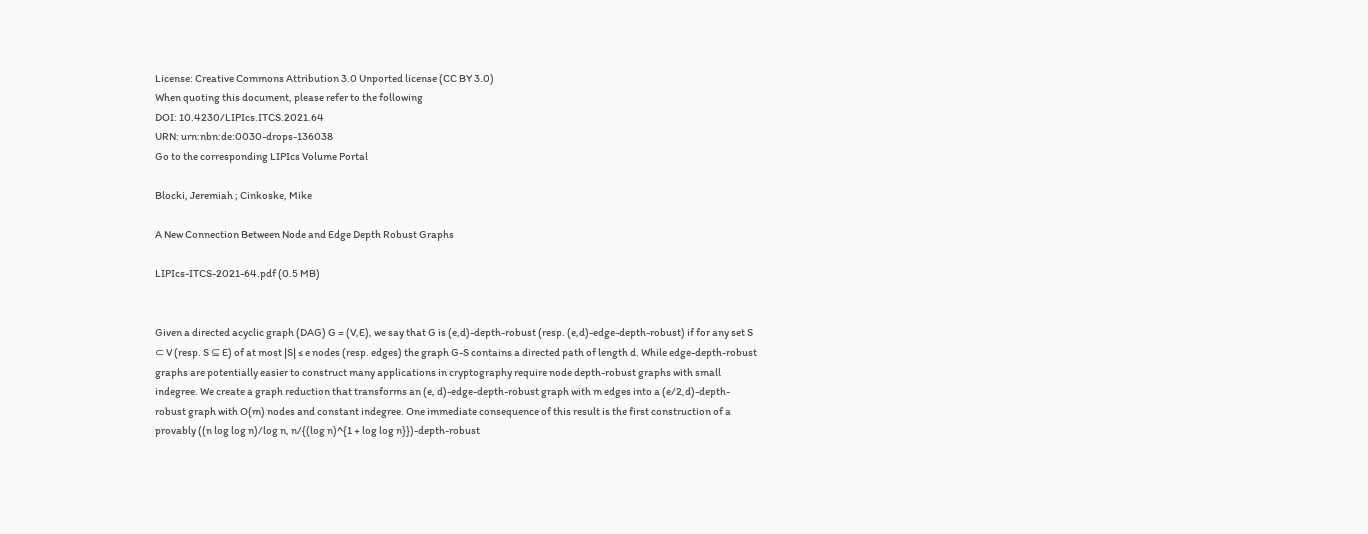License: Creative Commons Attribution 3.0 Unported license (CC BY 3.0)
When quoting this document, please refer to the following
DOI: 10.4230/LIPIcs.ITCS.2021.64
URN: urn:nbn:de:0030-drops-136038
Go to the corresponding LIPIcs Volume Portal

Blocki, Jeremiah ; Cinkoske, Mike

A New Connection Between Node and Edge Depth Robust Graphs

LIPIcs-ITCS-2021-64.pdf (0.5 MB)


Given a directed acyclic graph (DAG) G = (V,E), we say that G is (e,d)-depth-robust (resp. (e,d)-edge-depth-robust) if for any set S ⊂ V (resp. S ⊆ E) of at most |S| ≤ e nodes (resp. edges) the graph G-S contains a directed path of length d. While edge-depth-robust graphs are potentially easier to construct many applications in cryptography require node depth-robust graphs with small indegree. We create a graph reduction that transforms an (e, d)-edge-depth-robust graph with m edges into a (e/2,d)-depth-robust graph with O(m) nodes and constant indegree. One immediate consequence of this result is the first construction of a provably ((n log log n)/log n, n/{(log n)^{1 + log log n}})-depth-robust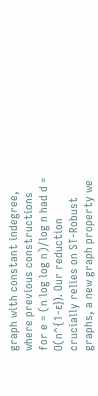graph with constant indegree, where previous constructions for e = (n log log n)/log n had d = O(n^{1-ε}). Our reduction crucially relies on ST-Robust graphs, a new graph property we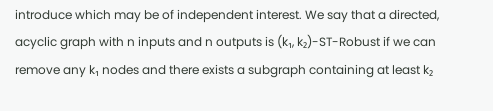introduce which may be of independent interest. We say that a directed, acyclic graph with n inputs and n outputs is (k₁, k₂)-ST-Robust if we can remove any k₁ nodes and there exists a subgraph containing at least k₂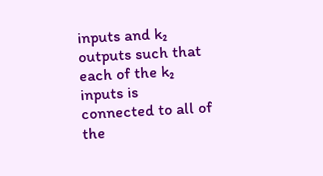inputs and k₂ outputs such that each of the k₂ inputs is connected to all of the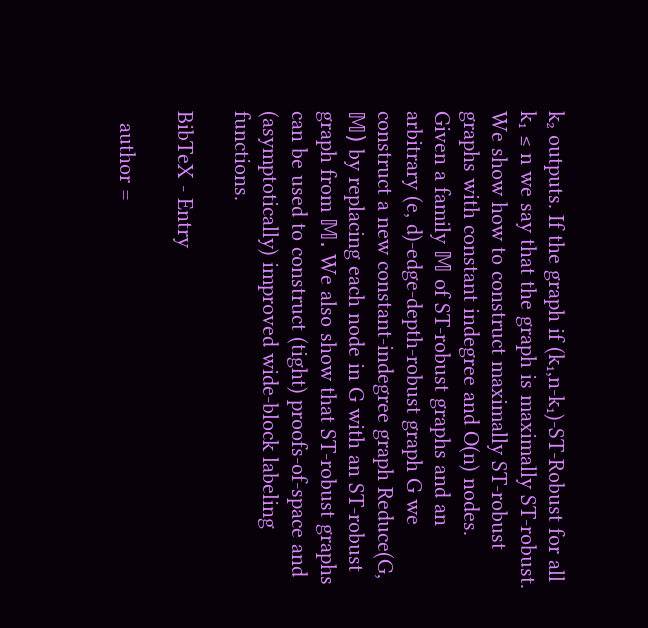k₂ outputs. If the graph if (k₁,n-k₁)-ST-Robust for all k₁ ≤ n we say that the graph is maximally ST-robust. We show how to construct maximally ST-robust graphs with constant indegree and O(n) nodes. Given a family 𝕄 of ST-robust graphs and an arbitrary (e, d)-edge-depth-robust graph G we construct a new constant-indegree graph Reduce(G, 𝕄) by replacing each node in G with an ST-robust graph from 𝕄. We also show that ST-robust graphs can be used to construct (tight) proofs-of-space and (asymptotically) improved wide-block labeling functions.

BibTeX - Entry

  author =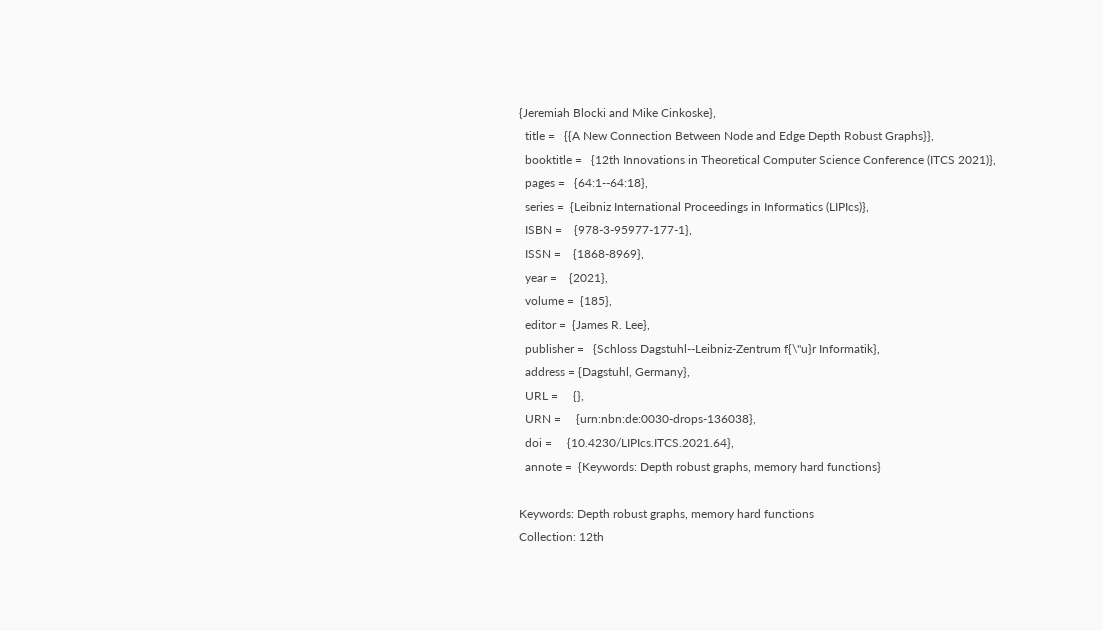{Jeremiah Blocki and Mike Cinkoske},
  title =   {{A New Connection Between Node and Edge Depth Robust Graphs}},
  booktitle =   {12th Innovations in Theoretical Computer Science Conference (ITCS 2021)},
  pages =   {64:1--64:18},
  series =  {Leibniz International Proceedings in Informatics (LIPIcs)},
  ISBN =    {978-3-95977-177-1},
  ISSN =    {1868-8969},
  year =    {2021},
  volume =  {185},
  editor =  {James R. Lee},
  publisher =   {Schloss Dagstuhl--Leibniz-Zentrum f{\"u}r Informatik},
  address = {Dagstuhl, Germany},
  URL =     {},
  URN =     {urn:nbn:de:0030-drops-136038},
  doi =     {10.4230/LIPIcs.ITCS.2021.64},
  annote =  {Keywords: Depth robust graphs, memory hard functions}

Keywords: Depth robust graphs, memory hard functions
Collection: 12th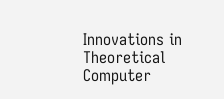Innovations in Theoretical Computer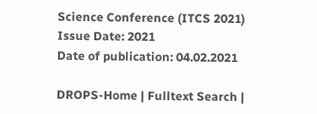Science Conference (ITCS 2021)
Issue Date: 2021
Date of publication: 04.02.2021

DROPS-Home | Fulltext Search |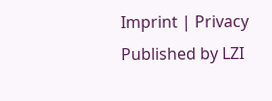Imprint | Privacy Published by LZI